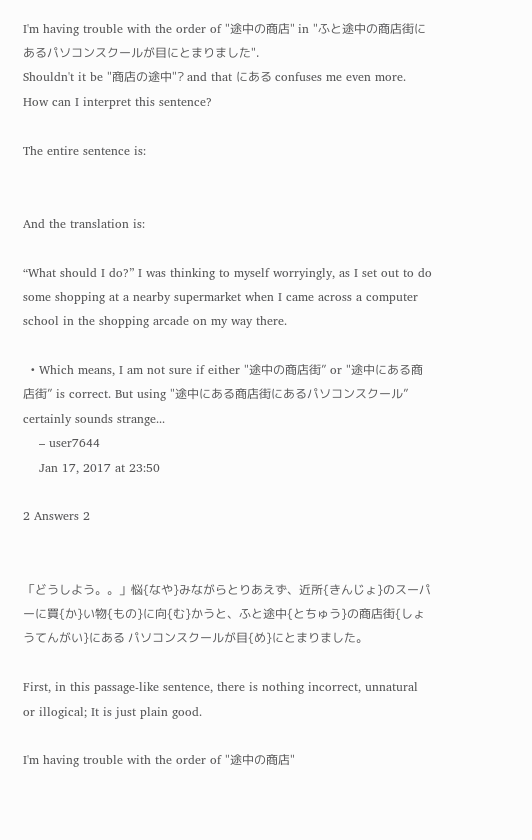I'm having trouble with the order of "途中の商店" in "ふと途中の商店街にあるパソコンスクールが目にとまりました".
Shouldn't it be "商店の途中"? and that にある confuses me even more. How can I interpret this sentence?

The entire sentence is:


And the translation is:

“What should I do?” I was thinking to myself worryingly, as I set out to do some shopping at a nearby supermarket when I came across a computer school in the shopping arcade on my way there.

  • Which means, I am not sure if either "途中の商店街” or "途中にある商店街” is correct. But using "途中にある商店街にあるパソコンスクール” certainly sounds strange...
    – user7644
    Jan 17, 2017 at 23:50

2 Answers 2


「どうしよう。。」悩{なや}みながらとりあえず、近所{きんじょ}のスーパーに買{か}い物{もの}に向{む}かうと、ふと途中{とちゅう}の商店街{しょうてんがい}にある パソコンスクールが目{め}にとまりました。

First, in this passage-like sentence, there is nothing incorrect, unnatural or illogical; It is just plain good.

I'm having trouble with the order of "途中の商店"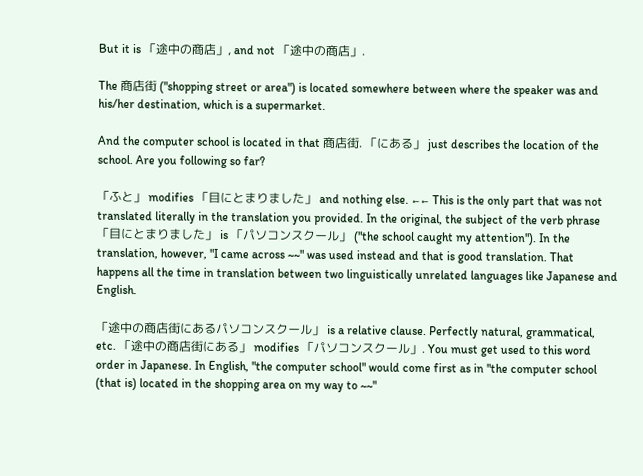But it is 「途中の商店」, and not 「途中の商店」.

The 商店街 ("shopping street or area") is located somewhere between where the speaker was and his/her destination, which is a supermarket.

And the computer school is located in that 商店街. 「にある」 just describes the location of the school. Are you following so far?

「ふと」 modifies 「目にとまりました」 and nothing else. ←← This is the only part that was not translated literally in the translation you provided. In the original, the subject of the verb phrase 「目にとまりました」 is 「パソコンスクール」 ("the school caught my attention"). In the translation, however, "I came across ~~" was used instead and that is good translation. That happens all the time in translation between two linguistically unrelated languages like Japanese and English.

「途中の商店街にあるパソコンスクール」 is a relative clause. Perfectly natural, grammatical, etc. 「途中の商店街にある」 modifies 「パソコンスクール」. You must get used to this word order in Japanese. In English, "the computer school" would come first as in "the computer school (that is) located in the shopping area on my way to ~~"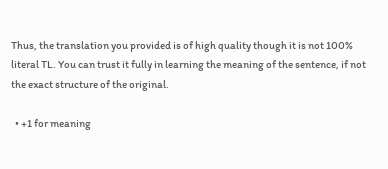Thus, the translation you provided is of high quality though it is not 100% literal TL. You can trust it fully in learning the meaning of the sentence, if not the exact structure of the original.

  • +1 for meaning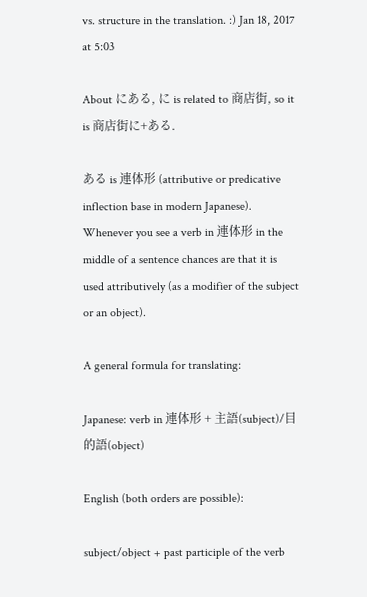vs. structure in the translation. :) Jan 18, 2017 at 5:03

About にある, に is related to 商店街, so it is 商店街に+ある.

ある is 連体形 (attributive or predicative inflection base in modern Japanese). Whenever you see a verb in 連体形 in the middle of a sentence chances are that it is used attributively (as a modifier of the subject or an object).

A general formula for translating:

Japanese: verb in 連体形 + 主語(subject)/目的語(object)

English (both orders are possible):

subject/object + past participle of the verb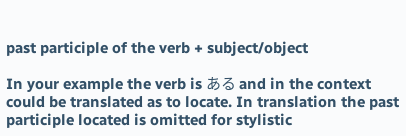past participle of the verb + subject/object

In your example the verb is ある and in the context could be translated as to locate. In translation the past participle located is omitted for stylistic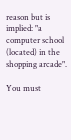reason but is implied: "a computer school (located) in the shopping arcade".

You must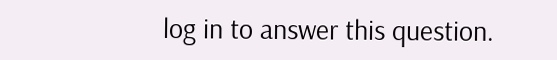log in to answer this question.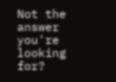Not the answer you're looking for?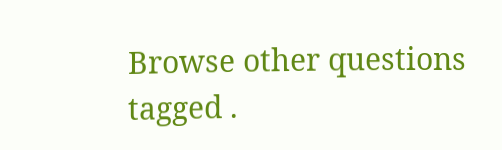Browse other questions tagged .